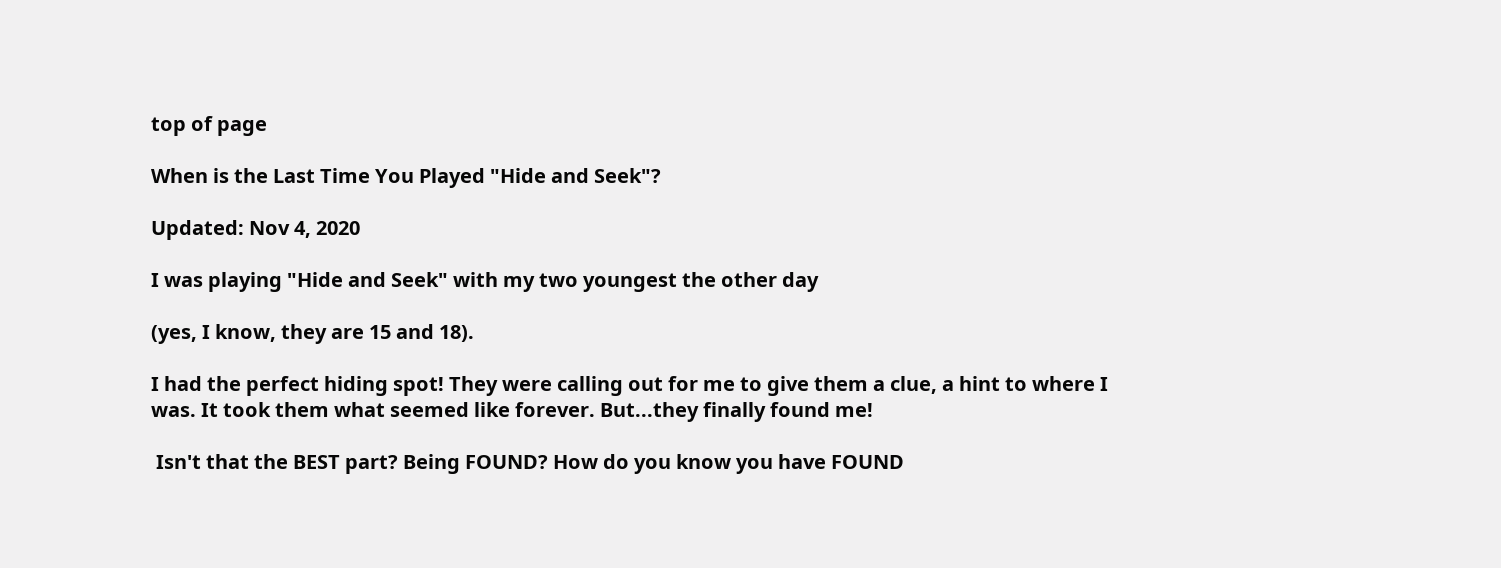top of page

When is the Last Time You Played "Hide and Seek"?

Updated: Nov 4, 2020

I was playing "Hide and Seek" with my two youngest the other day

(yes, I know, they are 15 and 18).

I had the perfect hiding spot! They were calling out for me to give them a clue, a hint to where I was. It took them what seemed like forever. But...they finally found me!

 Isn't that the BEST part? Being FOUND? How do you know you have FOUND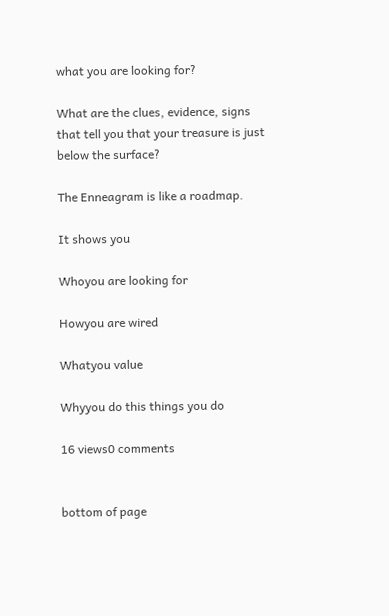what you are looking for?

What are the clues, evidence, signs that tell you that your treasure is just below the surface?

The Enneagram is like a roadmap.

It shows you

Whoyou are looking for

Howyou are wired

Whatyou value

Whyyou do this things you do

16 views0 comments


bottom of page